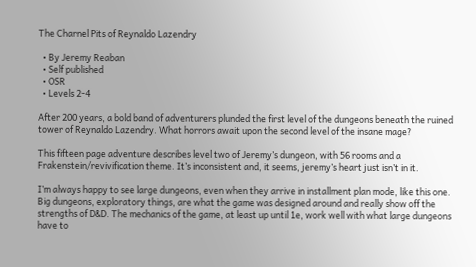The Charnel Pits of Reynaldo Lazendry

  • By Jeremy Reaban
  • Self published
  • OSR
  • Levels 2-4

After 200 years, a bold band of adventurers plunded the first level of the dungeons beneath the ruined tower of Reynaldo Lazendry. What horrors await upon the second level of the insane mage?

This fifteen page adventure describes level two of Jeremy’s dungeon, with 56 rooms and a Frakenstein/revivification theme. It’s inconsistent and, it seems, jeremy’s heart just isn’t in it.

I’m always happy to see large dungeons, even when they arrive in installment plan mode, like this one. Big dungeons, exploratory things, are what the game was designed around and really show off the strengths of D&D. The mechanics of the game, at least up until 1e, work well with what large dungeons have to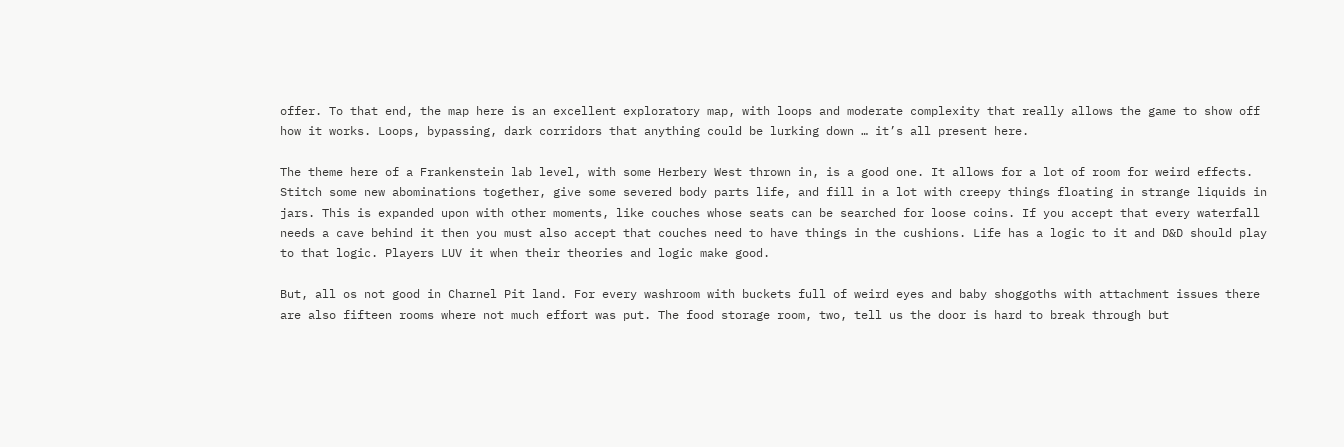offer. To that end, the map here is an excellent exploratory map, with loops and moderate complexity that really allows the game to show off how it works. Loops, bypassing, dark corridors that anything could be lurking down … it’s all present here.

The theme here of a Frankenstein lab level, with some Herbery West thrown in, is a good one. It allows for a lot of room for weird effects. Stitch some new abominations together, give some severed body parts life, and fill in a lot with creepy things floating in strange liquids in jars. This is expanded upon with other moments, like couches whose seats can be searched for loose coins. If you accept that every waterfall needs a cave behind it then you must also accept that couches need to have things in the cushions. Life has a logic to it and D&D should play to that logic. Players LUV it when their theories and logic make good.

But, all os not good in Charnel Pit land. For every washroom with buckets full of weird eyes and baby shoggoths with attachment issues there are also fifteen rooms where not much effort was put. The food storage room, two, tell us the door is hard to break through but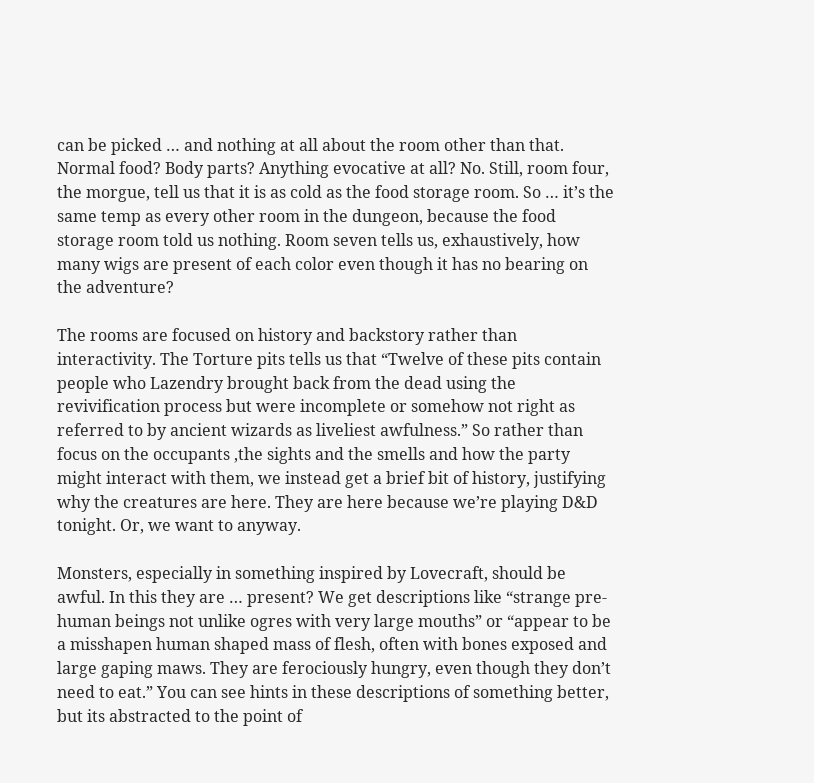can be picked … and nothing at all about the room other than that. Normal food? Body parts? Anything evocative at all? No. Still, room four, the morgue, tell us that it is as cold as the food storage room. So … it’s the same temp as every other room in the dungeon, because the food storage room told us nothing. Room seven tells us, exhaustively, how many wigs are present of each color even though it has no bearing on the adventure?

The rooms are focused on history and backstory rather than interactivity. The Torture pits tells us that “Twelve of these pits contain people who Lazendry brought back from the dead using the revivification process but were incomplete or somehow not right as referred to by ancient wizards as liveliest awfulness.” So rather than focus on the occupants ,the sights and the smells and how the party might interact with them, we instead get a brief bit of history, justifying why the creatures are here. They are here because we’re playing D&D tonight. Or, we want to anyway.

Monsters, especially in something inspired by Lovecraft, should be awful. In this they are … present? We get descriptions like “strange pre-human beings not unlike ogres with very large mouths” or “appear to be a misshapen human shaped mass of flesh, often with bones exposed and large gaping maws. They are ferociously hungry, even though they don’t need to eat.” You can see hints in these descriptions of something better, but its abstracted to the point of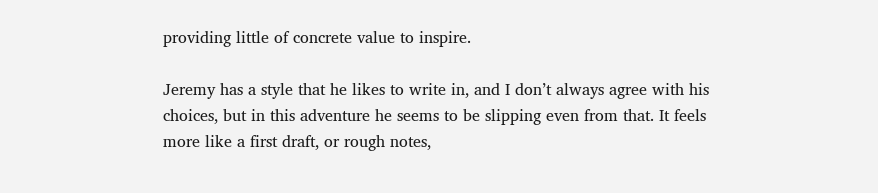providing little of concrete value to inspire.

Jeremy has a style that he likes to write in, and I don’t always agree with his choices, but in this adventure he seems to be slipping even from that. It feels more like a first draft, or rough notes,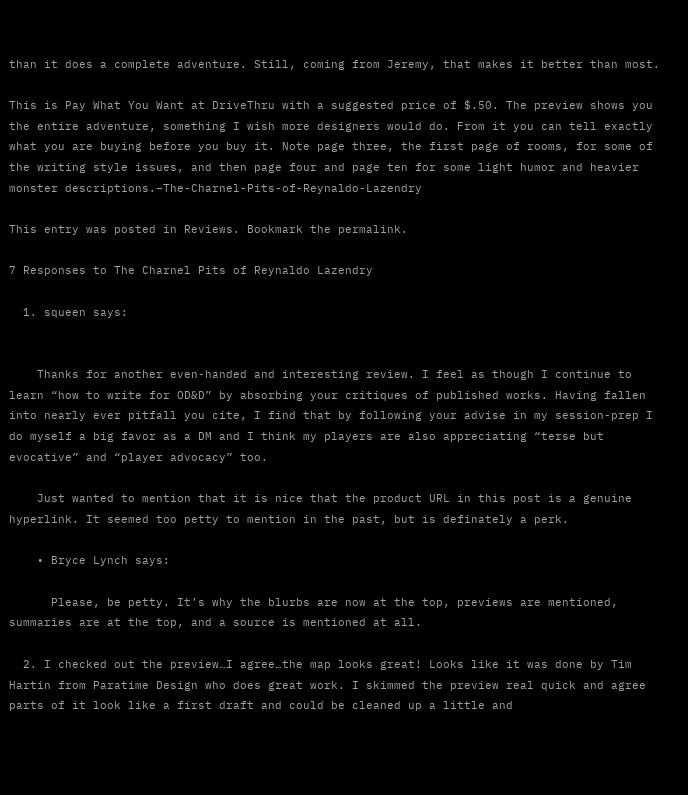than it does a complete adventure. Still, coming from Jeremy, that makes it better than most.

This is Pay What You Want at DriveThru with a suggested price of $.50. The preview shows you the entire adventure, something I wish more designers would do. From it you can tell exactly what you are buying before you buy it. Note page three, the first page of rooms, for some of the writing style issues, and then page four and page ten for some light humor and heavier monster descriptions.–The-Charnel-Pits-of-Reynaldo-Lazendry

This entry was posted in Reviews. Bookmark the permalink.

7 Responses to The Charnel Pits of Reynaldo Lazendry

  1. squeen says:


    Thanks for another even-handed and interesting review. I feel as though I continue to learn “how to write for OD&D” by absorbing your critiques of published works. Having fallen into nearly ever pitfall you cite, I find that by following your advise in my session-prep I do myself a big favor as a DM and I think my players are also appreciating “terse but evocative” and “player advocacy” too.

    Just wanted to mention that it is nice that the product URL in this post is a genuine hyperlink. It seemed too petty to mention in the past, but is definately a perk.

    • Bryce Lynch says:

      Please, be petty. It’s why the blurbs are now at the top, previews are mentioned, summaries are at the top, and a source is mentioned at all.

  2. I checked out the preview…I agree…the map looks great! Looks like it was done by Tim Hartin from Paratime Design who does great work. I skimmed the preview real quick and agree parts of it look like a first draft and could be cleaned up a little and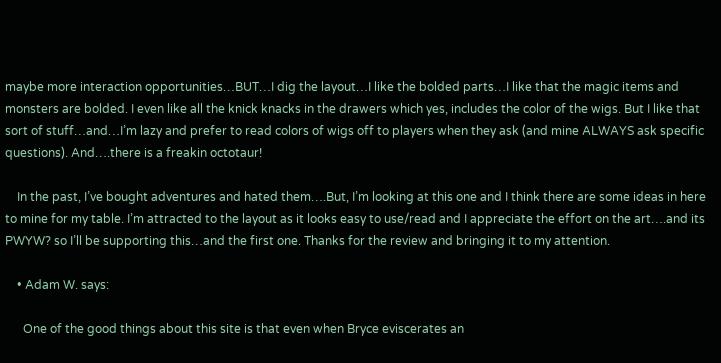maybe more interaction opportunities…BUT…I dig the layout…I like the bolded parts…I like that the magic items and monsters are bolded. I even like all the knick knacks in the drawers which yes, includes the color of the wigs. But I like that sort of stuff…and…I’m lazy and prefer to read colors of wigs off to players when they ask (and mine ALWAYS ask specific questions). And….there is a freakin octotaur!

    In the past, I’ve bought adventures and hated them….But, I’m looking at this one and I think there are some ideas in here to mine for my table. I’m attracted to the layout as it looks easy to use/read and I appreciate the effort on the art….and its PWYW? so I’ll be supporting this…and the first one. Thanks for the review and bringing it to my attention.

    • Adam W. says:

      One of the good things about this site is that even when Bryce eviscerates an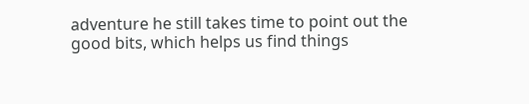adventure he still takes time to point out the good bits, which helps us find things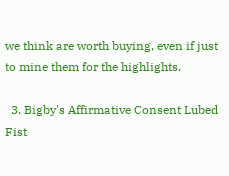we think are worth buying, even if just to mine them for the highlights.

  3. Bigby's Affirmative Consent Lubed Fist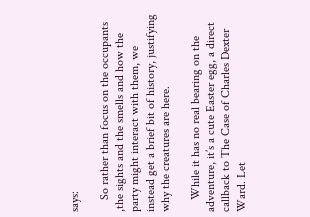says:

    So rather than focus on the occupants ,the sights and the smells and how the party might interact with them, we instead get a brief bit of history, justifying why the creatures are here.

    While it has no real bearing on the adventure, it’s a cute Easter egg, a direct callback to The Case of Charles Dexter Ward. Let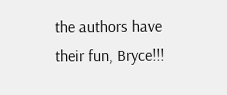the authors have their fun, Bryce!!!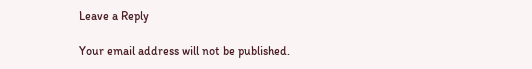Leave a Reply

Your email address will not be published.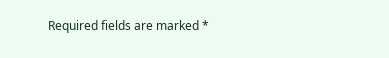Required fields are marked *